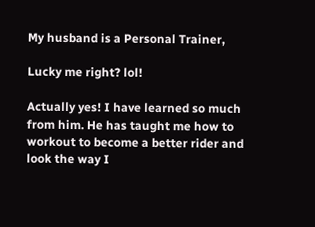My husband is a Personal Trainer,

Lucky me right? lol!

Actually yes! I have learned so much from him. He has taught me how to workout to become a better rider and look the way I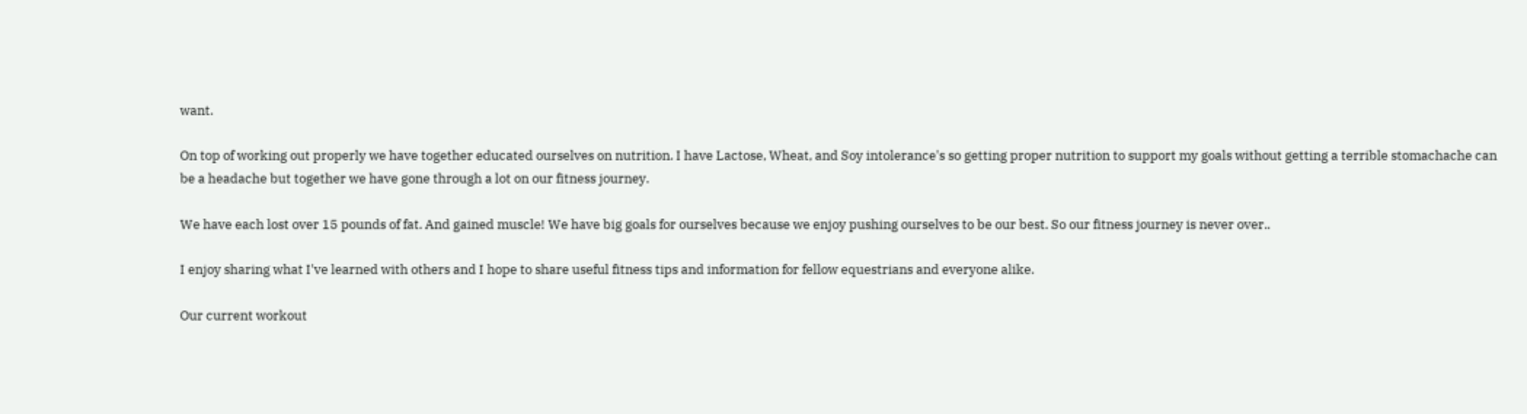want.

On top of working out properly we have together educated ourselves on nutrition. I have Lactose, Wheat, and Soy intolerance's so getting proper nutrition to support my goals without getting a terrible stomachache can be a headache but together we have gone through a lot on our fitness journey.

We have each lost over 15 pounds of fat. And gained muscle! We have big goals for ourselves because we enjoy pushing ourselves to be our best. So our fitness journey is never over..

I enjoy sharing what I've learned with others and I hope to share useful fitness tips and information for fellow equestrians and everyone alike.

Our current workout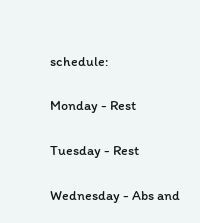schedule:

Monday - Rest

Tuesday - Rest

Wednesday - Abs and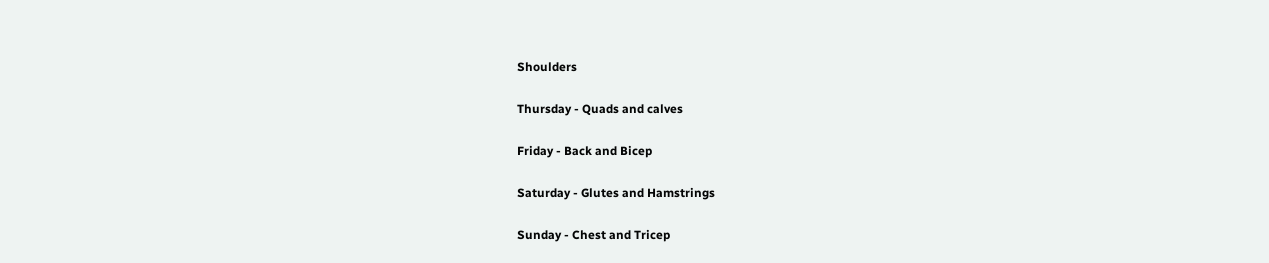Shoulders

Thursday - Quads and calves

Friday - Back and Bicep

Saturday - Glutes and Hamstrings

Sunday - Chest and Tricep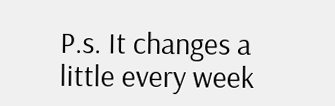P.s. It changes a little every week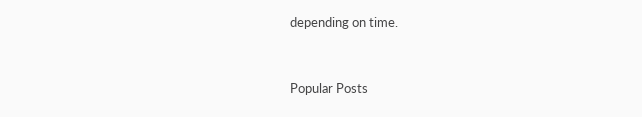depending on time.


Popular Posts